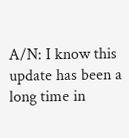A/N: I know this update has been a long time in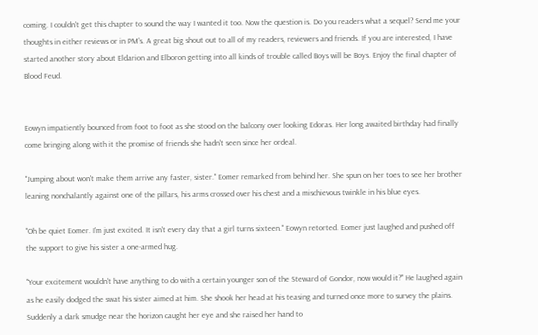coming. I couldn't get this chapter to sound the way I wanted it too. Now the question is. Do you readers what a sequel? Send me your thoughts in either reviews or in PM's. A great big shout out to all of my readers, reviewers and friends. If you are interested, I have started another story about Eldarion and Elboron getting into all kinds of trouble called Boys will be Boys. Enjoy the final chapter of Blood Feud.


Eowyn impatiently bounced from foot to foot as she stood on the balcony over looking Edoras. Her long awaited birthday had finally come bringing along with it the promise of friends she hadn't seen since her ordeal.

"Jumping about won't make them arrive any faster, sister." Eomer remarked from behind her. She spun on her toes to see her brother leaning nonchalantly against one of the pillars, his arms crossed over his chest and a mischievous twinkle in his blue eyes.

"Oh be quiet Eomer. I'm just excited. It isn't every day that a girl turns sixteen." Eowyn retorted. Eomer just laughed and pushed off the support to give his sister a one-armed hug.

"Your excitement wouldn't have anything to do with a certain younger son of the Steward of Gondor, now would it?" He laughed again as he easily dodged the swat his sister aimed at him. She shook her head at his teasing and turned once more to survey the plains. Suddenly a dark smudge near the horizon caught her eye and she raised her hand to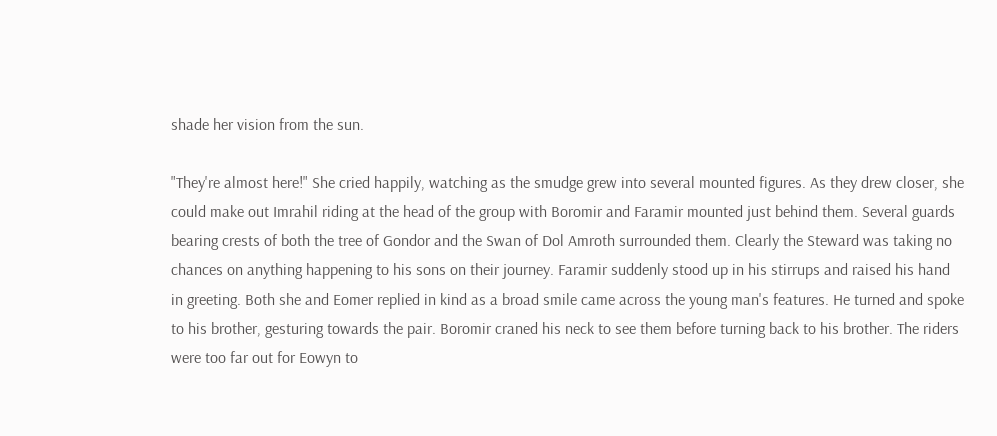shade her vision from the sun.

"They're almost here!" She cried happily, watching as the smudge grew into several mounted figures. As they drew closer, she could make out Imrahil riding at the head of the group with Boromir and Faramir mounted just behind them. Several guards bearing crests of both the tree of Gondor and the Swan of Dol Amroth surrounded them. Clearly the Steward was taking no chances on anything happening to his sons on their journey. Faramir suddenly stood up in his stirrups and raised his hand in greeting. Both she and Eomer replied in kind as a broad smile came across the young man's features. He turned and spoke to his brother, gesturing towards the pair. Boromir craned his neck to see them before turning back to his brother. The riders were too far out for Eowyn to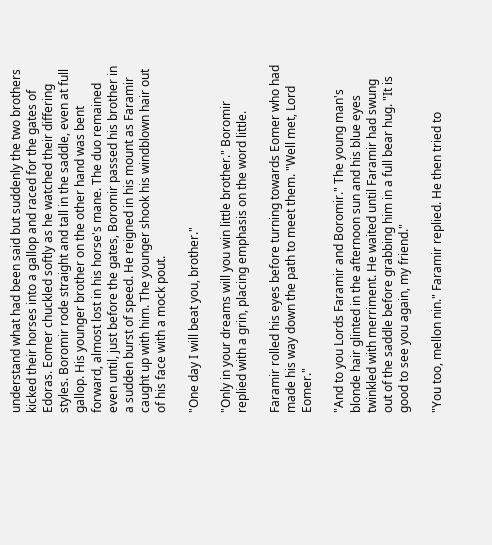understand what had been said but suddenly the two brothers kicked their horses into a gallop and raced for the gates of Edoras. Eomer chuckled softly as he watched their differing styles. Boromir rode straight and tall in the saddle, even at full gallop. His younger brother on the other hand was bent forward, almost lost in his horse's mane. The duo remained even until, just before the gates, Boromir passed his brother in a sudden burst of speed. He reigned in his mount as Faramir caught up with him. The younger shook his windblown hair out of his face with a mock pout.

"One day I will beat you, brother."

"Only in your dreams will you win little brother." Boromir replied with a grin, placing emphasis on the word little.

Faramir rolled his eyes before turning towards Eomer who had made his way down the path to meet them. "Well met, Lord Eomer."

"And to you Lords Faramir and Boromir." The young man's blonde hair glinted in the afternoon sun and his blue eyes twinkled with merriment. He waited until Faramir had swung out of the saddle before grabbing him in a full bear hug. "It is good to see you again, my friend."

"You too, mellon nin." Faramir replied. He then tried to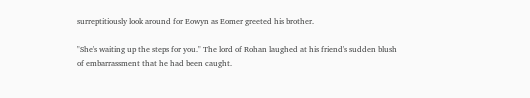surreptitiously look around for Eowyn as Eomer greeted his brother.

"She's waiting up the steps for you." The lord of Rohan laughed at his friend's sudden blush of embarrassment that he had been caught.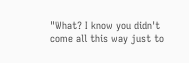"What? I know you didn't come all this way just to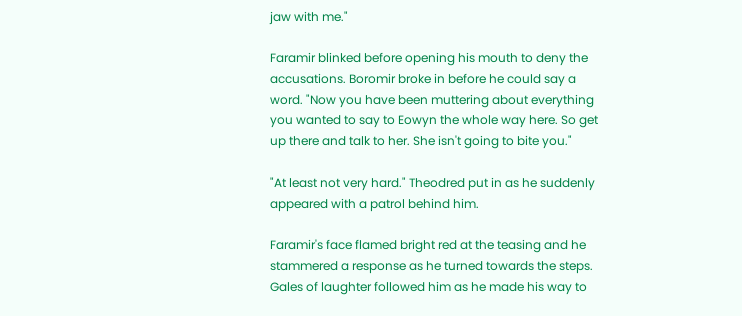jaw with me."

Faramir blinked before opening his mouth to deny the accusations. Boromir broke in before he could say a word. "Now you have been muttering about everything you wanted to say to Eowyn the whole way here. So get up there and talk to her. She isn't going to bite you."

"At least not very hard." Theodred put in as he suddenly appeared with a patrol behind him.

Faramir's face flamed bright red at the teasing and he stammered a response as he turned towards the steps. Gales of laughter followed him as he made his way to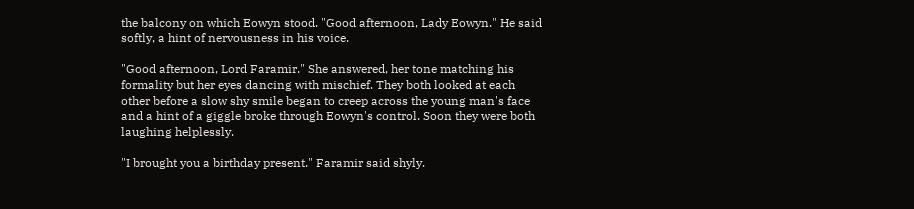the balcony on which Eowyn stood. "Good afternoon, Lady Eowyn." He said softly, a hint of nervousness in his voice.

"Good afternoon, Lord Faramir." She answered, her tone matching his formality but her eyes dancing with mischief. They both looked at each other before a slow shy smile began to creep across the young man's face and a hint of a giggle broke through Eowyn's control. Soon they were both laughing helplessly.

"I brought you a birthday present." Faramir said shyly.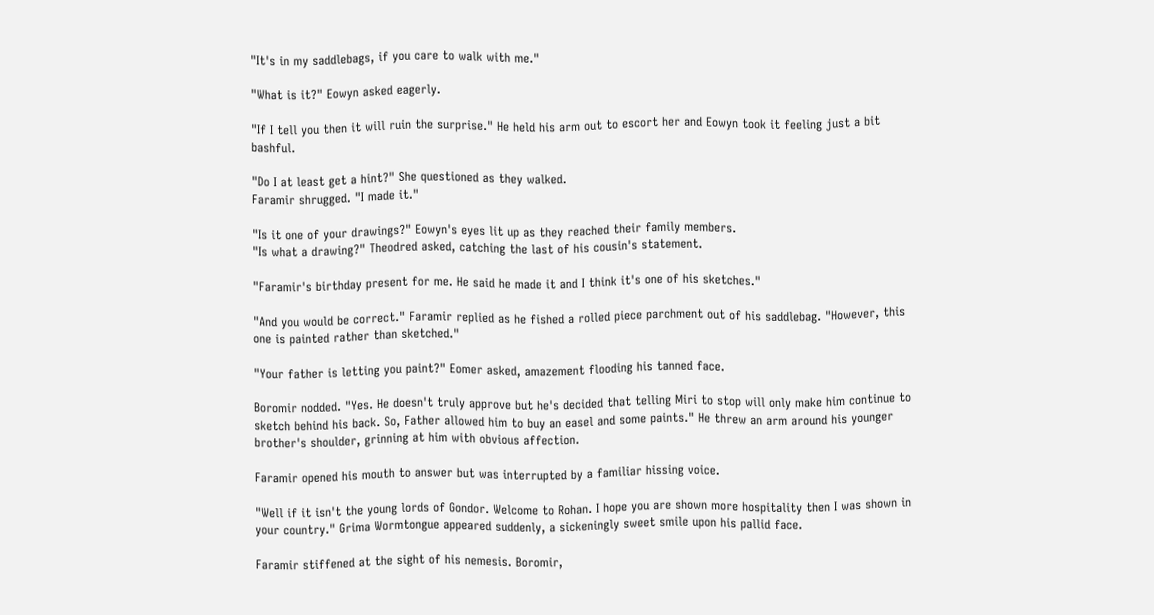"It's in my saddlebags, if you care to walk with me."

"What is it?" Eowyn asked eagerly.

"If I tell you then it will ruin the surprise." He held his arm out to escort her and Eowyn took it feeling just a bit bashful.

"Do I at least get a hint?" She questioned as they walked.
Faramir shrugged. "I made it."

"Is it one of your drawings?" Eowyn's eyes lit up as they reached their family members.
"Is what a drawing?" Theodred asked, catching the last of his cousin's statement.

"Faramir's birthday present for me. He said he made it and I think it's one of his sketches."

"And you would be correct." Faramir replied as he fished a rolled piece parchment out of his saddlebag. "However, this one is painted rather than sketched."

"Your father is letting you paint?" Eomer asked, amazement flooding his tanned face.

Boromir nodded. "Yes. He doesn't truly approve but he's decided that telling Miri to stop will only make him continue to sketch behind his back. So, Father allowed him to buy an easel and some paints." He threw an arm around his younger brother's shoulder, grinning at him with obvious affection.

Faramir opened his mouth to answer but was interrupted by a familiar hissing voice.

"Well if it isn't the young lords of Gondor. Welcome to Rohan. I hope you are shown more hospitality then I was shown in your country." Grima Wormtongue appeared suddenly, a sickeningly sweet smile upon his pallid face.

Faramir stiffened at the sight of his nemesis. Boromir,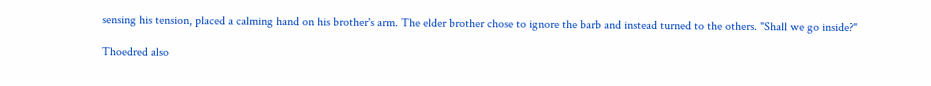sensing his tension, placed a calming hand on his brother's arm. The elder brother chose to ignore the barb and instead turned to the others. "Shall we go inside?"

Thoedred also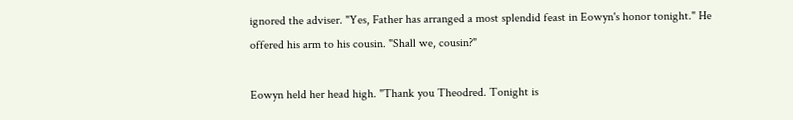ignored the adviser. "Yes, Father has arranged a most splendid feast in Eowyn's honor tonight." He offered his arm to his cousin. "Shall we, cousin?"

Eowyn held her head high. "Thank you Theodred. Tonight is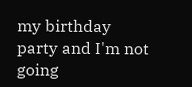my birthday party and I'm not going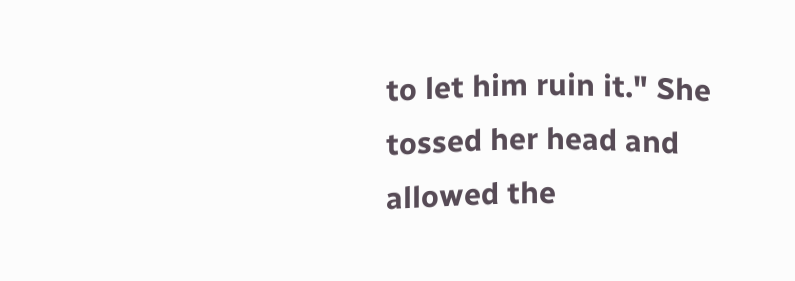to let him ruin it." She tossed her head and allowed the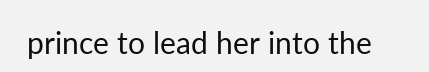prince to lead her into the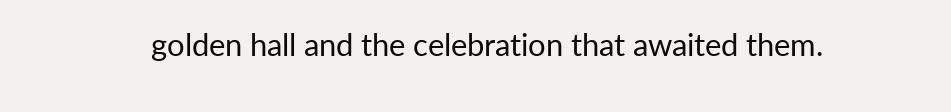golden hall and the celebration that awaited them.